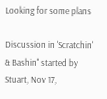Looking for some plans

Discussion in 'Scratchin' & Bashin'' started by Stuart, Nov 17,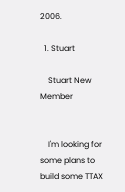2006.

  1. Stuart

    Stuart New Member


    I'm looking for some plans to build some TTAX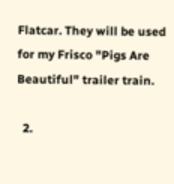Flatcar. They will be used for my Frisco "Pigs Are Beautiful" trailer train.

  2.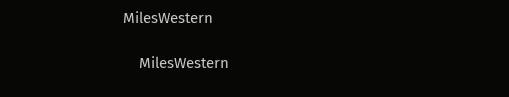MilesWestern

    MilesWestern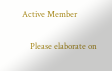Active Member

    Please elaborate on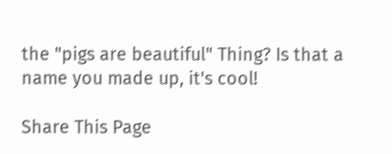the "pigs are beautiful" Thing? Is that a name you made up, it's cool!

Share This Page